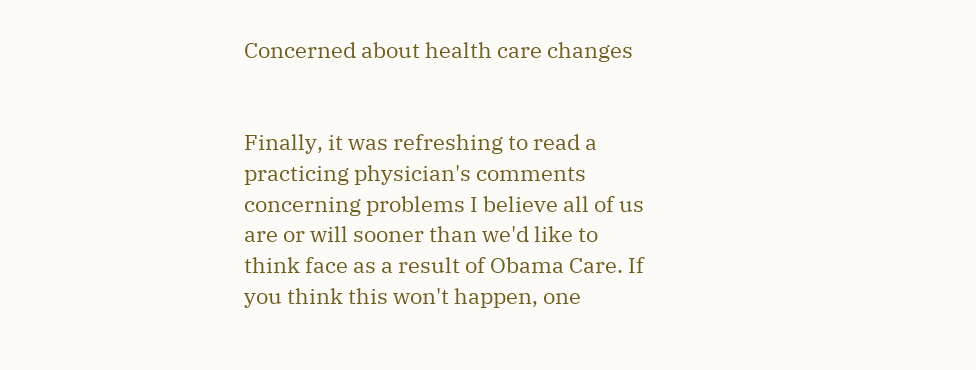Concerned about health care changes


Finally, it was refreshing to read a practicing physician's comments concerning problems I believe all of us are or will sooner than we'd like to think face as a result of Obama Care. If you think this won't happen, one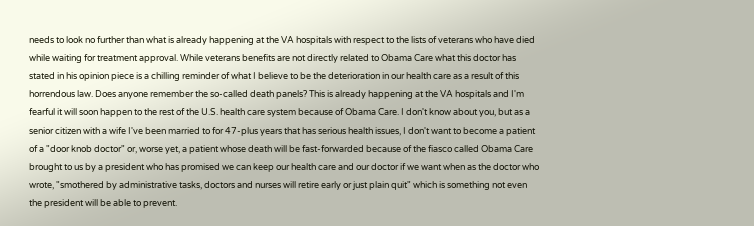needs to look no further than what is already happening at the VA hospitals with respect to the lists of veterans who have died while waiting for treatment approval. While veterans benefits are not directly related to Obama Care what this doctor has stated in his opinion piece is a chilling reminder of what I believe to be the deterioration in our health care as a result of this horrendous law. Does anyone remember the so-called death panels? This is already happening at the VA hospitals and I'm fearful it will soon happen to the rest of the U.S. health care system because of Obama Care. I don't know about you, but as a senior citizen with a wife I've been married to for 47-plus years that has serious health issues, I don't want to become a patient of a "door knob doctor" or, worse yet, a patient whose death will be fast-forwarded because of the fiasco called Obama Care brought to us by a president who has promised we can keep our health care and our doctor if we want when as the doctor who wrote, "smothered by administrative tasks, doctors and nurses will retire early or just plain quit" which is something not even the president will be able to prevent.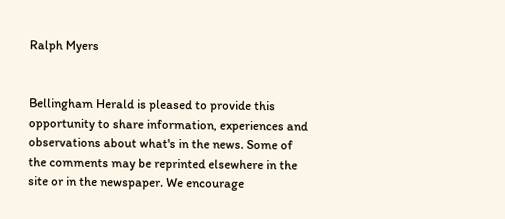Ralph Myers


Bellingham Herald is pleased to provide this opportunity to share information, experiences and observations about what's in the news. Some of the comments may be reprinted elsewhere in the site or in the newspaper. We encourage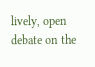lively, open debate on the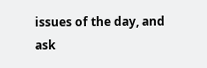issues of the day, and ask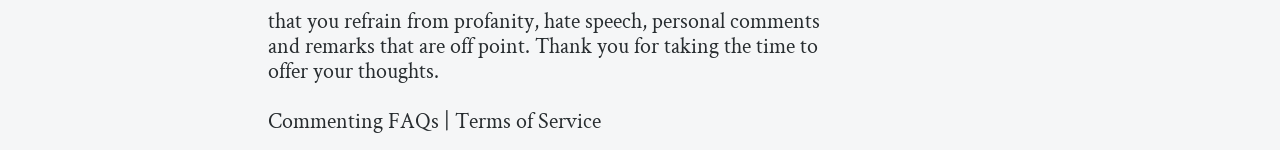that you refrain from profanity, hate speech, personal comments and remarks that are off point. Thank you for taking the time to offer your thoughts.

Commenting FAQs | Terms of Service